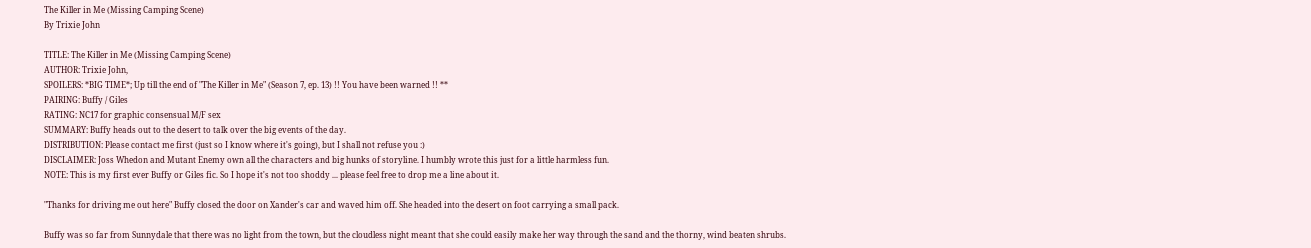The Killer in Me (Missing Camping Scene)
By Trixie John

TITLE: The Killer in Me (Missing Camping Scene)
AUTHOR: Trixie John,
SPOILERS: *BIG TIME*; Up till the end of "The Killer in Me" (Season 7, ep. 13) !! You have been warned !! **
PAIRING: Buffy / Giles
RATING: NC17 for graphic consensual M/F sex
SUMMARY: Buffy heads out to the desert to talk over the big events of the day.
DISTRIBUTION: Please contact me first (just so I know where it's going), but I shall not refuse you :)
DISCLAIMER: Joss Whedon and Mutant Enemy own all the characters and big hunks of storyline. I humbly wrote this just for a little harmless fun.
NOTE: This is my first ever Buffy or Giles fic. So I hope it's not too shoddy ... please feel free to drop me a line about it.

"Thanks for driving me out here" Buffy closed the door on Xander's car and waved him off. She headed into the desert on foot carrying a small pack.

Buffy was so far from Sunnydale that there was no light from the town, but the cloudless night meant that she could easily make her way through the sand and the thorny, wind beaten shrubs.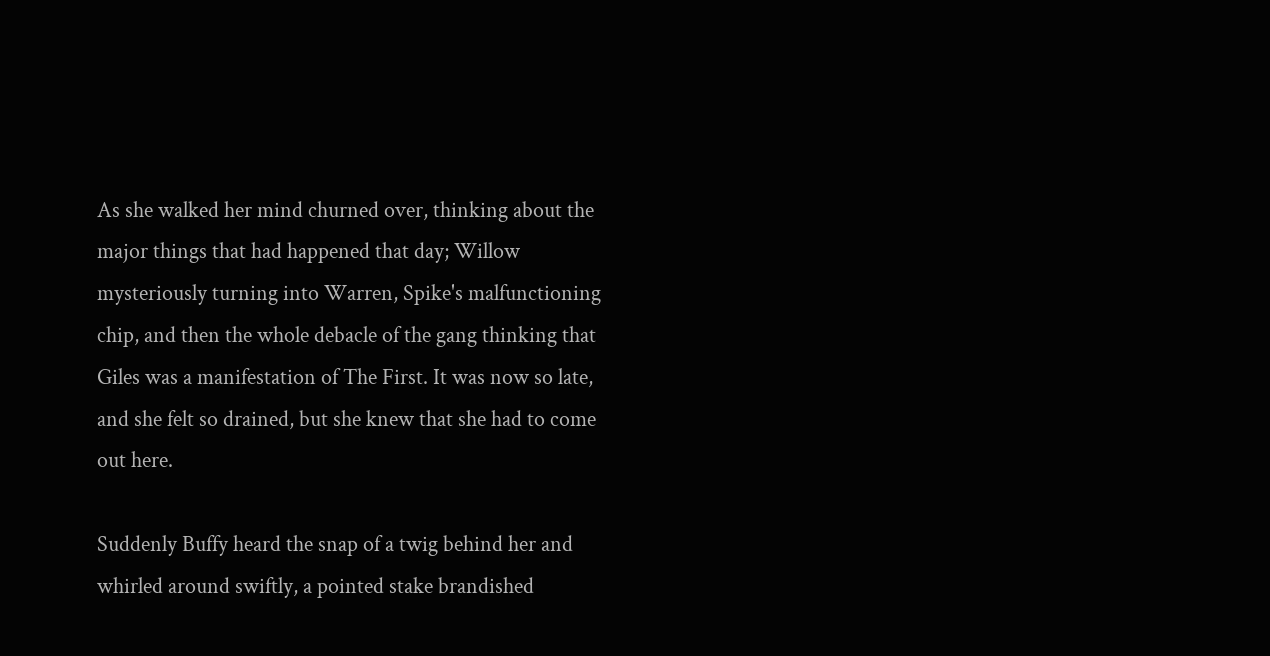As she walked her mind churned over, thinking about the major things that had happened that day; Willow mysteriously turning into Warren, Spike's malfunctioning chip, and then the whole debacle of the gang thinking that Giles was a manifestation of The First. It was now so late, and she felt so drained, but she knew that she had to come out here.

Suddenly Buffy heard the snap of a twig behind her and whirled around swiftly, a pointed stake brandished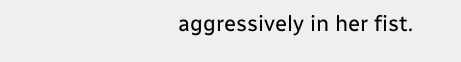aggressively in her fist.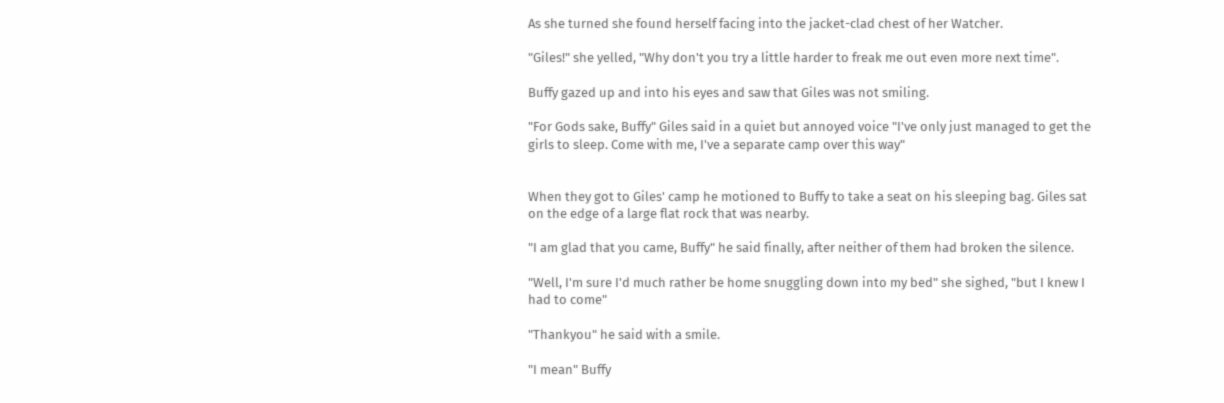As she turned she found herself facing into the jacket-clad chest of her Watcher.

"Giles!" she yelled, "Why don't you try a little harder to freak me out even more next time".

Buffy gazed up and into his eyes and saw that Giles was not smiling.

"For Gods sake, Buffy" Giles said in a quiet but annoyed voice "I've only just managed to get the girls to sleep. Come with me, I've a separate camp over this way"


When they got to Giles' camp he motioned to Buffy to take a seat on his sleeping bag. Giles sat on the edge of a large flat rock that was nearby.

"I am glad that you came, Buffy" he said finally, after neither of them had broken the silence.

"Well, I'm sure I'd much rather be home snuggling down into my bed" she sighed, "but I knew I had to come"

"Thankyou" he said with a smile.

"I mean" Buffy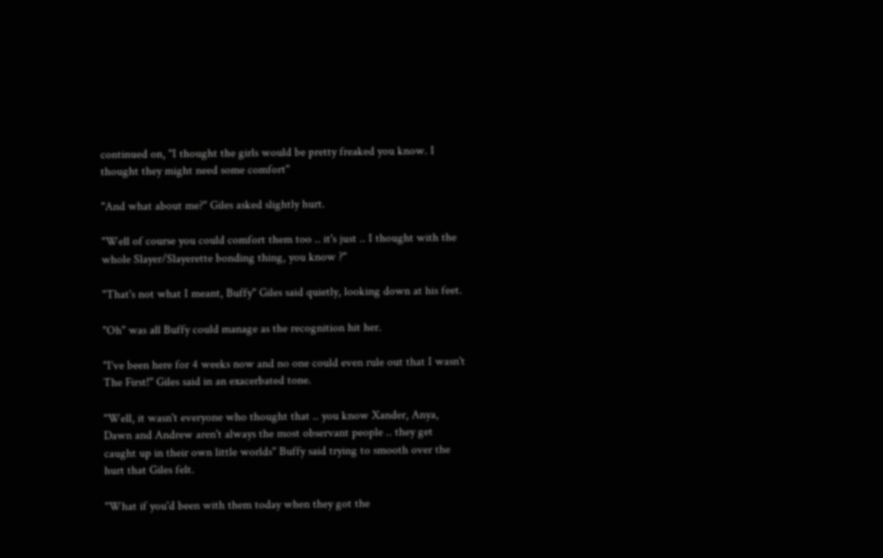continued on, "I thought the girls would be pretty freaked you know. I thought they might need some comfort"

"And what about me?" Giles asked slightly hurt.

"Well of course you could comfort them too .. it's just .. I thought with the whole Slayer/Slayerette bonding thing, you know ?"

"That's not what I meant, Buffy" Giles said quietly, looking down at his feet.

"Oh" was all Buffy could manage as the recognition hit her.

"I've been here for 4 weeks now and no one could even rule out that I wasn't The First!" Giles said in an exacerbated tone.

"Well, it wasn't everyone who thought that .. you know Xander, Anya, Dawn and Andrew aren't always the most observant people .. they get caught up in their own little worlds" Buffy said trying to smooth over the hurt that Giles felt.

"What if you'd been with them today when they got the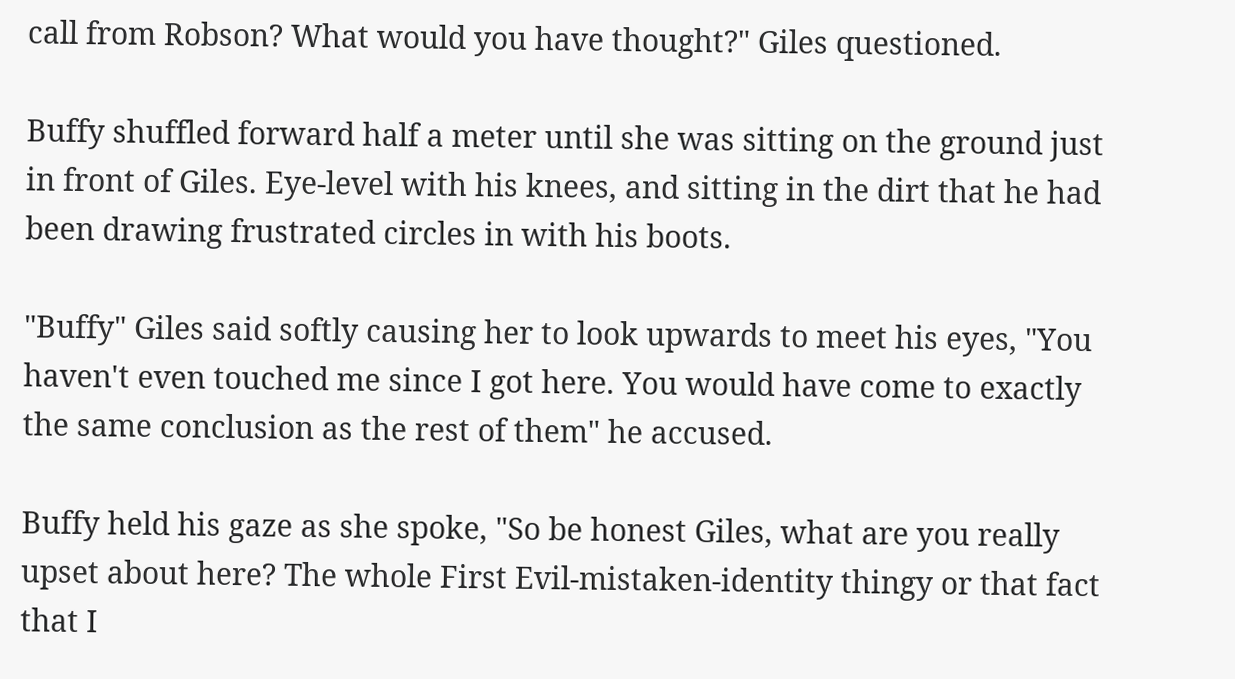call from Robson? What would you have thought?" Giles questioned.

Buffy shuffled forward half a meter until she was sitting on the ground just in front of Giles. Eye-level with his knees, and sitting in the dirt that he had been drawing frustrated circles in with his boots.

"Buffy" Giles said softly causing her to look upwards to meet his eyes, "You haven't even touched me since I got here. You would have come to exactly the same conclusion as the rest of them" he accused.

Buffy held his gaze as she spoke, "So be honest Giles, what are you really upset about here? The whole First Evil-mistaken-identity thingy or that fact that I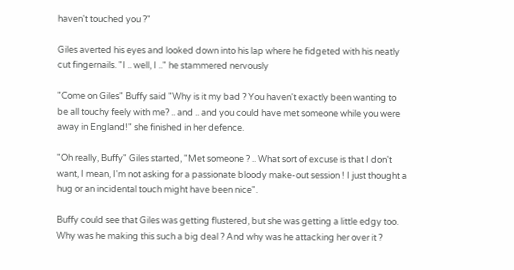haven't touched you ?"

Giles averted his eyes and looked down into his lap where he fidgeted with his neatly cut fingernails. "I .. well, I .." he stammered nervously

"Come on Giles" Buffy said "Why is it my bad ? You haven't exactly been wanting to be all touchy feely with me? .. and .. and you could have met someone while you were away in England!" she finished in her defence.

"Oh really, Buffy" Giles started, "Met someone ? .. What sort of excuse is that I don't want, I mean, I'm not asking for a passionate bloody make-out session ! I just thought a hug or an incidental touch might have been nice".

Buffy could see that Giles was getting flustered, but she was getting a little edgy too. Why was he making this such a big deal ? And why was he attacking her over it ?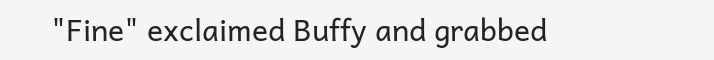"Fine" exclaimed Buffy and grabbed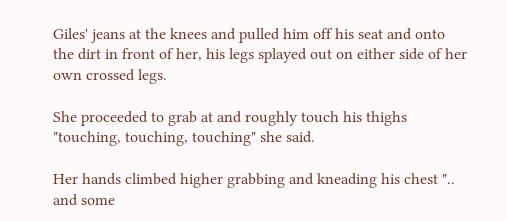Giles' jeans at the knees and pulled him off his seat and onto the dirt in front of her, his legs splayed out on either side of her own crossed legs.

She proceeded to grab at and roughly touch his thighs "touching, touching, touching" she said.

Her hands climbed higher grabbing and kneading his chest ".. and some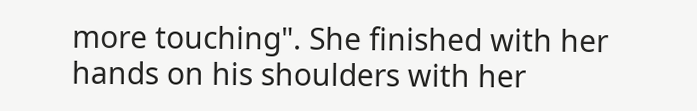more touching". She finished with her hands on his shoulders with her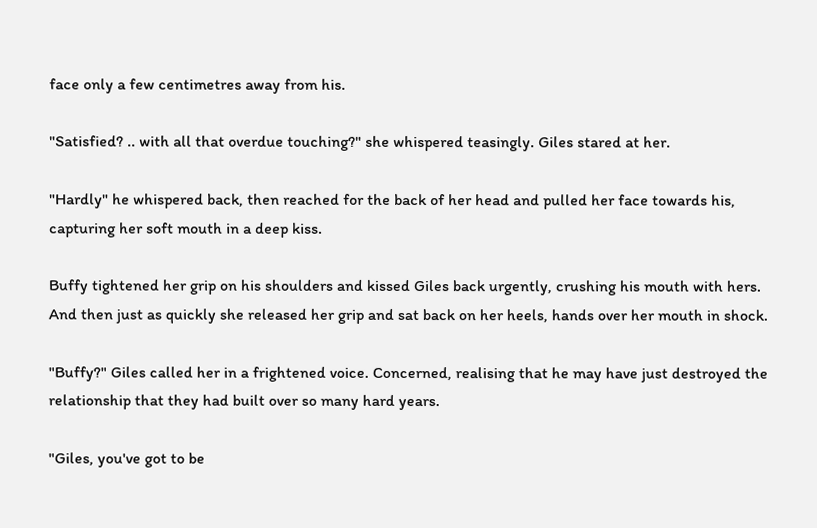face only a few centimetres away from his.

"Satisfied? .. with all that overdue touching?" she whispered teasingly. Giles stared at her.

"Hardly" he whispered back, then reached for the back of her head and pulled her face towards his, capturing her soft mouth in a deep kiss.

Buffy tightened her grip on his shoulders and kissed Giles back urgently, crushing his mouth with hers. And then just as quickly she released her grip and sat back on her heels, hands over her mouth in shock.

"Buffy?" Giles called her in a frightened voice. Concerned, realising that he may have just destroyed the relationship that they had built over so many hard years.

"Giles, you've got to be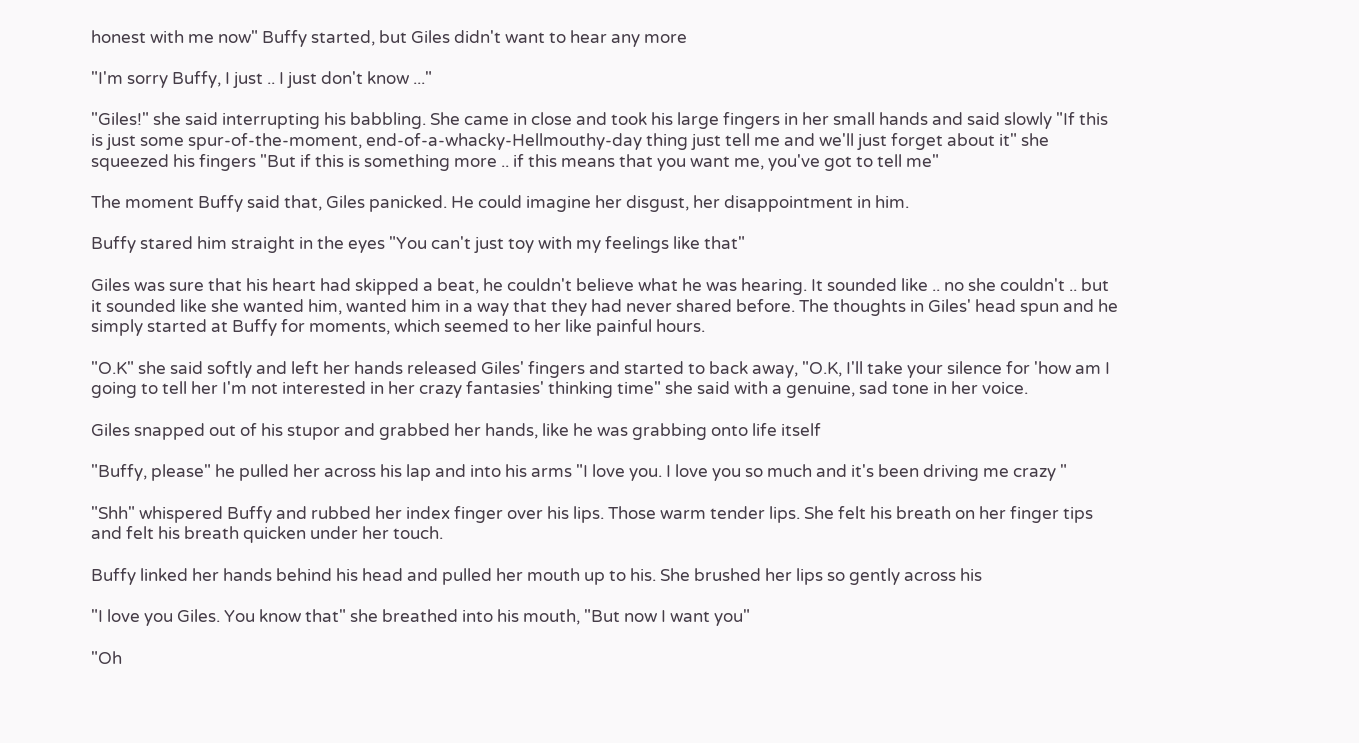honest with me now" Buffy started, but Giles didn't want to hear any more

"I'm sorry Buffy, I just .. I just don't know ..."

"Giles!" she said interrupting his babbling. She came in close and took his large fingers in her small hands and said slowly "If this is just some spur-of-the-moment, end-of-a-whacky-Hellmouthy-day thing just tell me and we'll just forget about it" she squeezed his fingers "But if this is something more .. if this means that you want me, you've got to tell me"

The moment Buffy said that, Giles panicked. He could imagine her disgust, her disappointment in him.

Buffy stared him straight in the eyes "You can't just toy with my feelings like that"

Giles was sure that his heart had skipped a beat, he couldn't believe what he was hearing. It sounded like .. no she couldn't .. but it sounded like she wanted him, wanted him in a way that they had never shared before. The thoughts in Giles' head spun and he simply started at Buffy for moments, which seemed to her like painful hours.

"O.K" she said softly and left her hands released Giles' fingers and started to back away, "O.K, I'll take your silence for 'how am I going to tell her I'm not interested in her crazy fantasies' thinking time" she said with a genuine, sad tone in her voice.

Giles snapped out of his stupor and grabbed her hands, like he was grabbing onto life itself

"Buffy, please" he pulled her across his lap and into his arms "I love you. I love you so much and it's been driving me crazy "

"Shh" whispered Buffy and rubbed her index finger over his lips. Those warm tender lips. She felt his breath on her finger tips and felt his breath quicken under her touch.

Buffy linked her hands behind his head and pulled her mouth up to his. She brushed her lips so gently across his

"I love you Giles. You know that" she breathed into his mouth, "But now I want you"

"Oh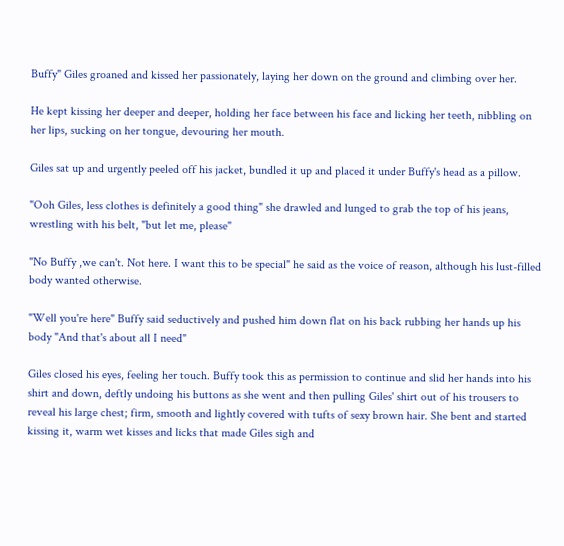Buffy" Giles groaned and kissed her passionately, laying her down on the ground and climbing over her.

He kept kissing her deeper and deeper, holding her face between his face and licking her teeth, nibbling on her lips, sucking on her tongue, devouring her mouth.

Giles sat up and urgently peeled off his jacket, bundled it up and placed it under Buffy's head as a pillow.

"Ooh Giles, less clothes is definitely a good thing" she drawled and lunged to grab the top of his jeans, wrestling with his belt, "but let me, please"

"No Buffy ,we can't. Not here. I want this to be special" he said as the voice of reason, although his lust-filled body wanted otherwise.

"Well you're here" Buffy said seductively and pushed him down flat on his back rubbing her hands up his body "And that's about all I need"

Giles closed his eyes, feeling her touch. Buffy took this as permission to continue and slid her hands into his shirt and down, deftly undoing his buttons as she went and then pulling Giles' shirt out of his trousers to reveal his large chest; firm, smooth and lightly covered with tufts of sexy brown hair. She bent and started kissing it, warm wet kisses and licks that made Giles sigh and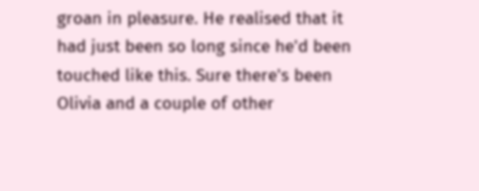groan in pleasure. He realised that it had just been so long since he'd been touched like this. Sure there's been Olivia and a couple of other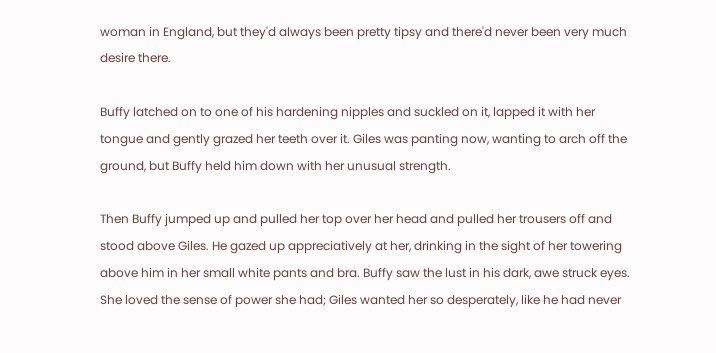woman in England, but they'd always been pretty tipsy and there'd never been very much desire there.

Buffy latched on to one of his hardening nipples and suckled on it, lapped it with her tongue and gently grazed her teeth over it. Giles was panting now, wanting to arch off the ground, but Buffy held him down with her unusual strength.

Then Buffy jumped up and pulled her top over her head and pulled her trousers off and stood above Giles. He gazed up appreciatively at her, drinking in the sight of her towering above him in her small white pants and bra. Buffy saw the lust in his dark, awe struck eyes. She loved the sense of power she had; Giles wanted her so desperately, like he had never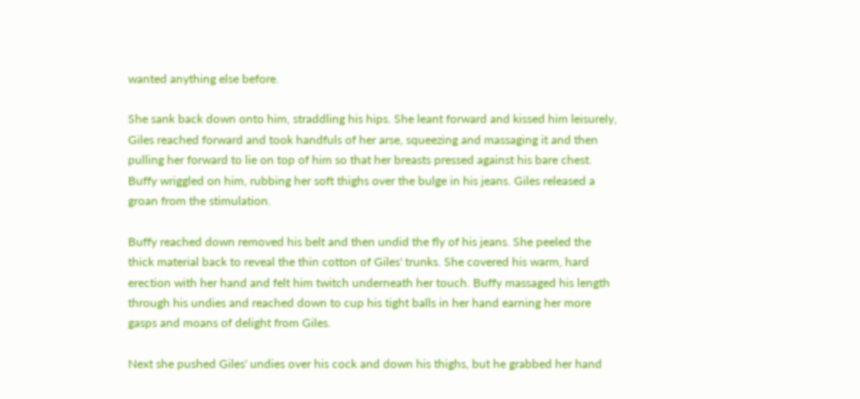wanted anything else before.

She sank back down onto him, straddling his hips. She leant forward and kissed him leisurely, Giles reached forward and took handfuls of her arse, squeezing and massaging it and then pulling her forward to lie on top of him so that her breasts pressed against his bare chest. Buffy wriggled on him, rubbing her soft thighs over the bulge in his jeans. Giles released a groan from the stimulation.

Buffy reached down removed his belt and then undid the fly of his jeans. She peeled the thick material back to reveal the thin cotton of Giles' trunks. She covered his warm, hard erection with her hand and felt him twitch underneath her touch. Buffy massaged his length through his undies and reached down to cup his tight balls in her hand earning her more gasps and moans of delight from Giles.

Next she pushed Giles' undies over his cock and down his thighs, but he grabbed her hand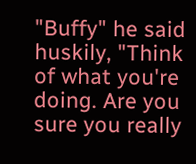"Buffy" he said huskily, "Think of what you're doing. Are you sure you really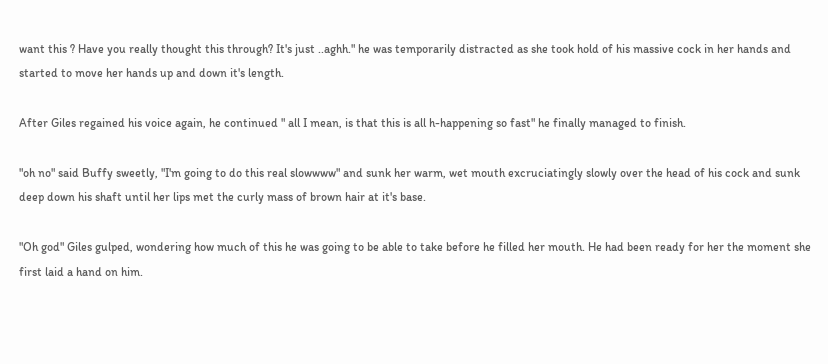want this ? Have you really thought this through? It's just ..aghh." he was temporarily distracted as she took hold of his massive cock in her hands and started to move her hands up and down it's length.

After Giles regained his voice again, he continued " all I mean, is that this is all h-happening so fast" he finally managed to finish.

"oh no" said Buffy sweetly, "I'm going to do this real slowwww" and sunk her warm, wet mouth excruciatingly slowly over the head of his cock and sunk deep down his shaft until her lips met the curly mass of brown hair at it's base.

"Oh god" Giles gulped, wondering how much of this he was going to be able to take before he filled her mouth. He had been ready for her the moment she first laid a hand on him.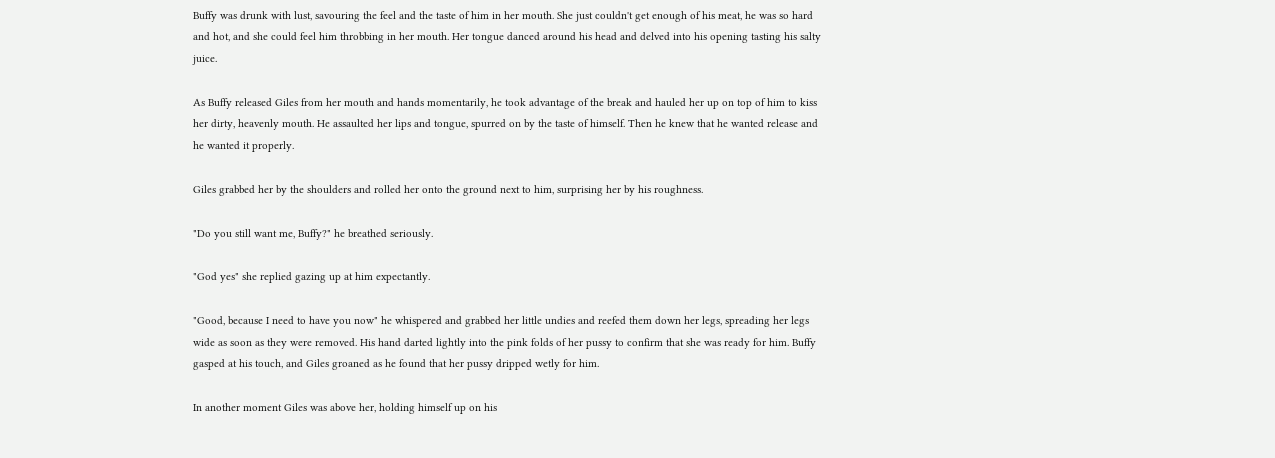Buffy was drunk with lust, savouring the feel and the taste of him in her mouth. She just couldn't get enough of his meat, he was so hard and hot, and she could feel him throbbing in her mouth. Her tongue danced around his head and delved into his opening tasting his salty juice.

As Buffy released Giles from her mouth and hands momentarily, he took advantage of the break and hauled her up on top of him to kiss her dirty, heavenly mouth. He assaulted her lips and tongue, spurred on by the taste of himself. Then he knew that he wanted release and he wanted it properly.

Giles grabbed her by the shoulders and rolled her onto the ground next to him, surprising her by his roughness.

"Do you still want me, Buffy?" he breathed seriously.

"God yes" she replied gazing up at him expectantly.

"Good, because I need to have you now" he whispered and grabbed her little undies and reefed them down her legs, spreading her legs wide as soon as they were removed. His hand darted lightly into the pink folds of her pussy to confirm that she was ready for him. Buffy gasped at his touch, and Giles groaned as he found that her pussy dripped wetly for him.

In another moment Giles was above her, holding himself up on his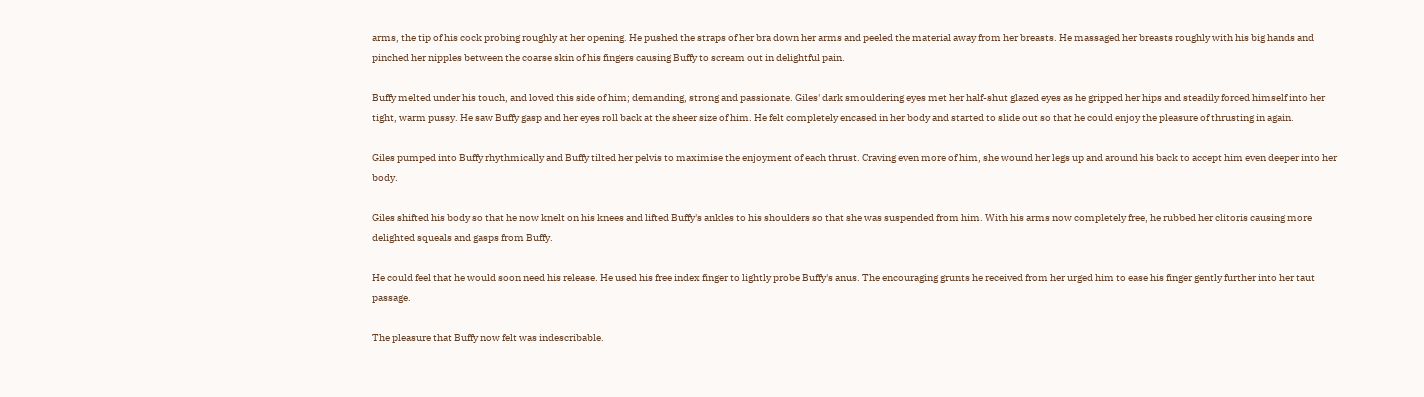arms, the tip of his cock probing roughly at her opening. He pushed the straps of her bra down her arms and peeled the material away from her breasts. He massaged her breasts roughly with his big hands and pinched her nipples between the coarse skin of his fingers causing Buffy to scream out in delightful pain.

Buffy melted under his touch, and loved this side of him; demanding, strong and passionate. Giles' dark smouldering eyes met her half-shut glazed eyes as he gripped her hips and steadily forced himself into her tight, warm pussy. He saw Buffy gasp and her eyes roll back at the sheer size of him. He felt completely encased in her body and started to slide out so that he could enjoy the pleasure of thrusting in again.

Giles pumped into Buffy rhythmically and Buffy tilted her pelvis to maximise the enjoyment of each thrust. Craving even more of him, she wound her legs up and around his back to accept him even deeper into her body.

Giles shifted his body so that he now knelt on his knees and lifted Buffy's ankles to his shoulders so that she was suspended from him. With his arms now completely free, he rubbed her clitoris causing more delighted squeals and gasps from Buffy.

He could feel that he would soon need his release. He used his free index finger to lightly probe Buffy's anus. The encouraging grunts he received from her urged him to ease his finger gently further into her taut passage.

The pleasure that Buffy now felt was indescribable.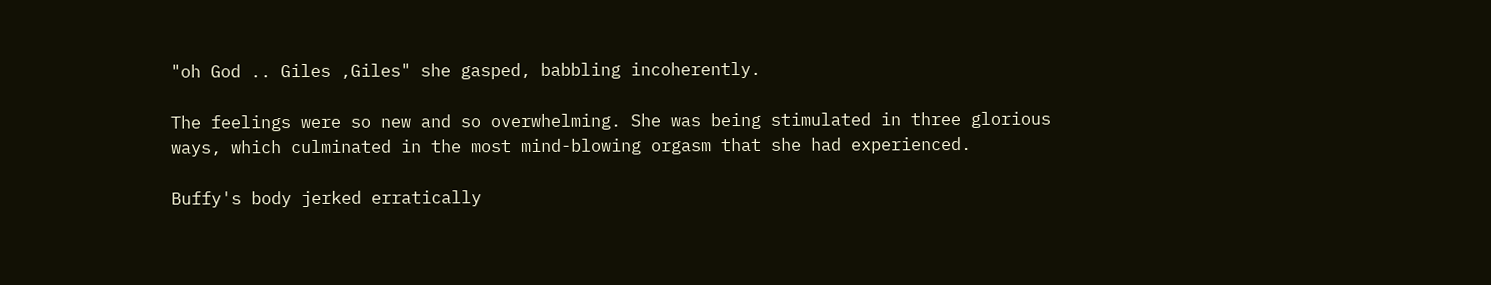"oh God .. Giles ,Giles" she gasped, babbling incoherently.

The feelings were so new and so overwhelming. She was being stimulated in three glorious ways, which culminated in the most mind-blowing orgasm that she had experienced.

Buffy's body jerked erratically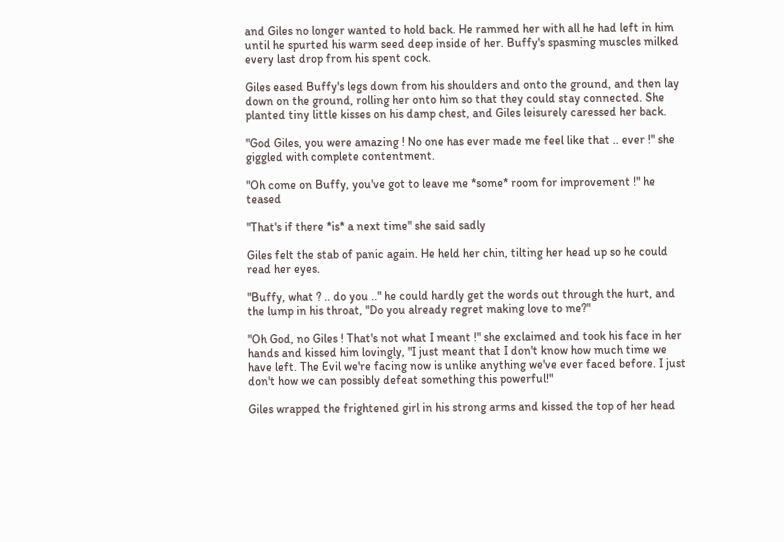and Giles no longer wanted to hold back. He rammed her with all he had left in him until he spurted his warm seed deep inside of her. Buffy's spasming muscles milked every last drop from his spent cock.

Giles eased Buffy's legs down from his shoulders and onto the ground, and then lay down on the ground, rolling her onto him so that they could stay connected. She planted tiny little kisses on his damp chest, and Giles leisurely caressed her back.

"God Giles, you were amazing ! No one has ever made me feel like that .. ever !" she giggled with complete contentment.

"Oh come on Buffy, you've got to leave me *some* room for improvement !" he teased

"That's if there *is* a next time" she said sadly

Giles felt the stab of panic again. He held her chin, tilting her head up so he could read her eyes.

"Buffy, what ? .. do you .." he could hardly get the words out through the hurt, and the lump in his throat, "Do you already regret making love to me?"

"Oh God, no Giles ! That's not what I meant !" she exclaimed and took his face in her hands and kissed him lovingly, "I just meant that I don't know how much time we have left. The Evil we're facing now is unlike anything we've ever faced before. I just don't how we can possibly defeat something this powerful!"

Giles wrapped the frightened girl in his strong arms and kissed the top of her head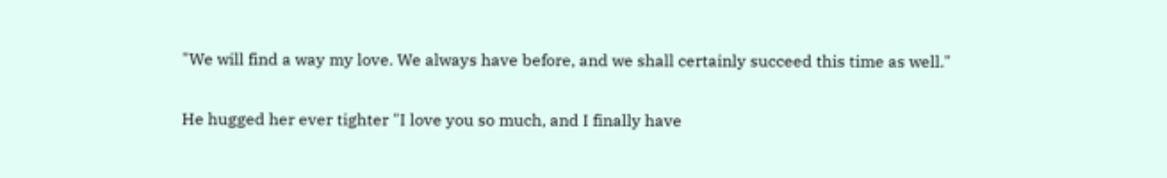"We will find a way my love. We always have before, and we shall certainly succeed this time as well."

He hugged her ever tighter "I love you so much, and I finally have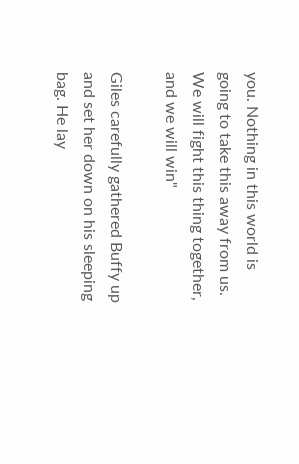you. Nothing in this world is going to take this away from us. We will fight this thing together, and we will win"

Giles carefully gathered Buffy up and set her down on his sleeping bag. He lay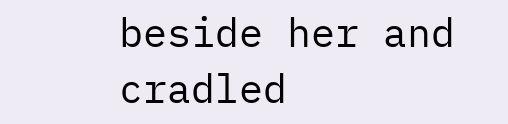beside her and cradled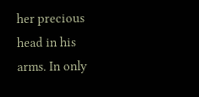her precious head in his arms. In only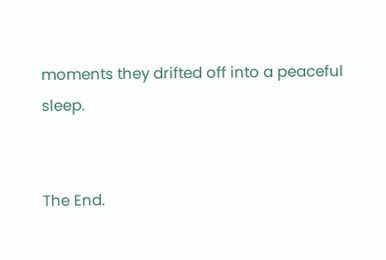moments they drifted off into a peaceful sleep.


The End.